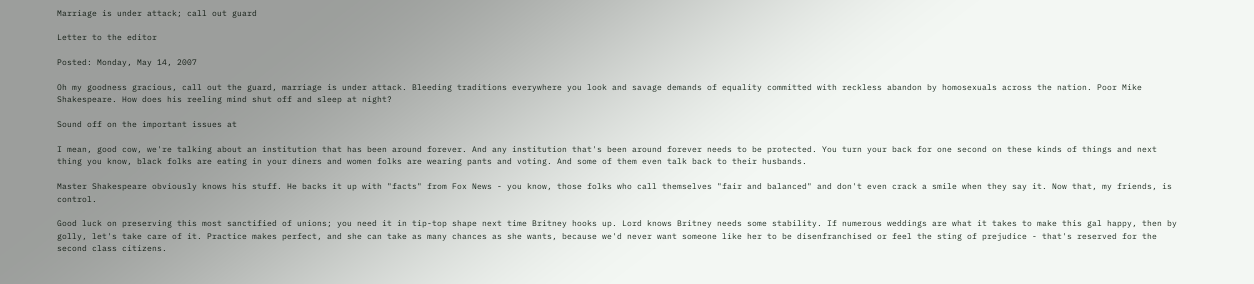Marriage is under attack; call out guard

Letter to the editor

Posted: Monday, May 14, 2007

Oh my goodness gracious, call out the guard, marriage is under attack. Bleeding traditions everywhere you look and savage demands of equality committed with reckless abandon by homosexuals across the nation. Poor Mike Shakespeare. How does his reeling mind shut off and sleep at night?

Sound off on the important issues at

I mean, good cow, we're talking about an institution that has been around forever. And any institution that's been around forever needs to be protected. You turn your back for one second on these kinds of things and next thing you know, black folks are eating in your diners and women folks are wearing pants and voting. And some of them even talk back to their husbands.

Master Shakespeare obviously knows his stuff. He backs it up with "facts" from Fox News - you know, those folks who call themselves "fair and balanced" and don't even crack a smile when they say it. Now that, my friends, is control.

Good luck on preserving this most sanctified of unions; you need it in tip-top shape next time Britney hooks up. Lord knows Britney needs some stability. If numerous weddings are what it takes to make this gal happy, then by golly, let's take care of it. Practice makes perfect, and she can take as many chances as she wants, because we'd never want someone like her to be disenfranchised or feel the sting of prejudice - that's reserved for the second class citizens.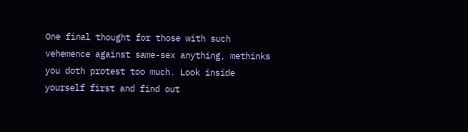One final thought for those with such vehemence against same-sex anything, methinks you doth protest too much. Look inside yourself first and find out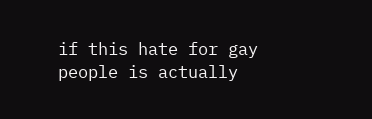if this hate for gay people is actually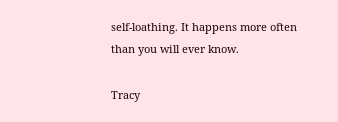self-loathing. It happens more often than you will ever know.

Tracy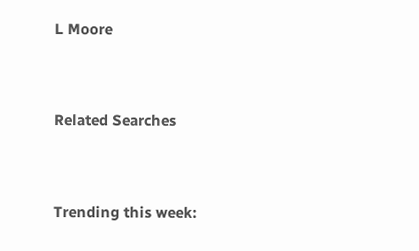L Moore


Related Searches


Trending this week: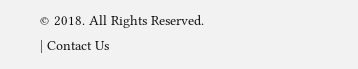© 2018. All Rights Reserved.  | Contact Us